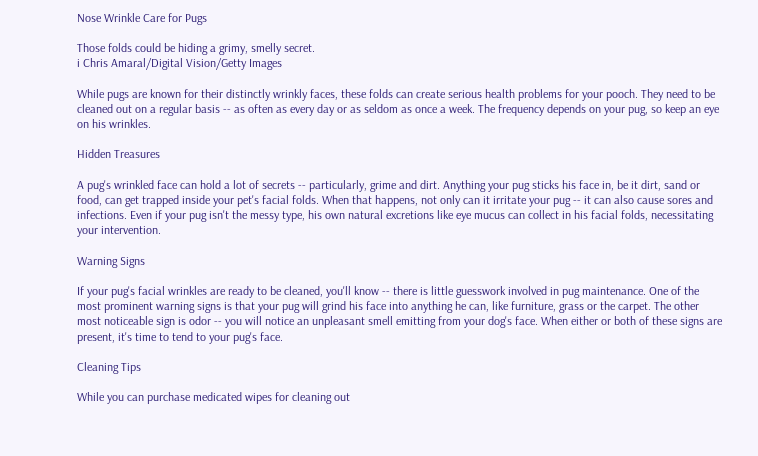Nose Wrinkle Care for Pugs

Those folds could be hiding a grimy, smelly secret.
i Chris Amaral/Digital Vision/Getty Images

While pugs are known for their distinctly wrinkly faces, these folds can create serious health problems for your pooch. They need to be cleaned out on a regular basis -- as often as every day or as seldom as once a week. The frequency depends on your pug, so keep an eye on his wrinkles.

Hidden Treasures

A pug's wrinkled face can hold a lot of secrets -- particularly, grime and dirt. Anything your pug sticks his face in, be it dirt, sand or food, can get trapped inside your pet's facial folds. When that happens, not only can it irritate your pug -- it can also cause sores and infections. Even if your pug isn't the messy type, his own natural excretions like eye mucus can collect in his facial folds, necessitating your intervention.

Warning Signs

If your pug's facial wrinkles are ready to be cleaned, you'll know -- there is little guesswork involved in pug maintenance. One of the most prominent warning signs is that your pug will grind his face into anything he can, like furniture, grass or the carpet. The other most noticeable sign is odor -- you will notice an unpleasant smell emitting from your dog's face. When either or both of these signs are present, it's time to tend to your pug's face.

Cleaning Tips

While you can purchase medicated wipes for cleaning out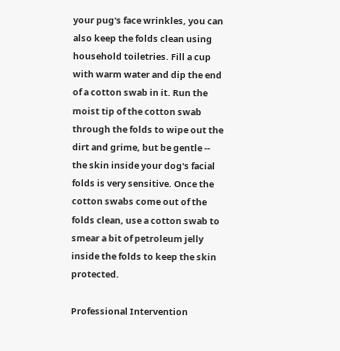your pug's face wrinkles, you can also keep the folds clean using household toiletries. Fill a cup with warm water and dip the end of a cotton swab in it. Run the moist tip of the cotton swab through the folds to wipe out the dirt and grime, but be gentle -- the skin inside your dog's facial folds is very sensitive. Once the cotton swabs come out of the folds clean, use a cotton swab to smear a bit of petroleum jelly inside the folds to keep the skin protected.

Professional Intervention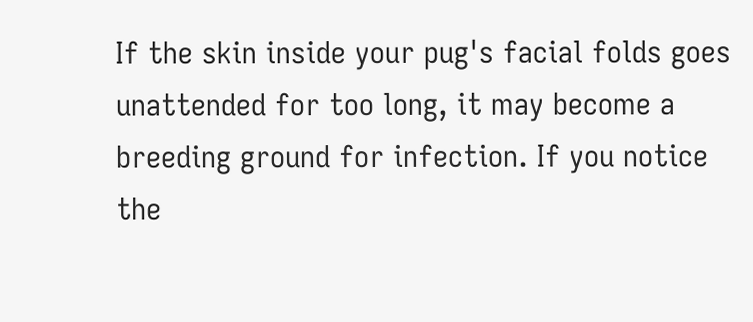If the skin inside your pug's facial folds goes unattended for too long, it may become a breeding ground for infection. If you notice the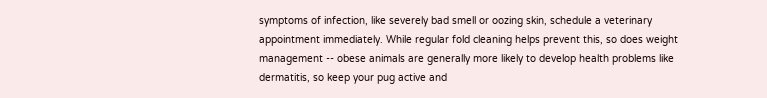symptoms of infection, like severely bad smell or oozing skin, schedule a veterinary appointment immediately. While regular fold cleaning helps prevent this, so does weight management -- obese animals are generally more likely to develop health problems like dermatitis, so keep your pug active and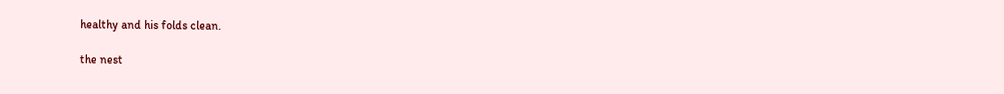healthy and his folds clean.

the nest